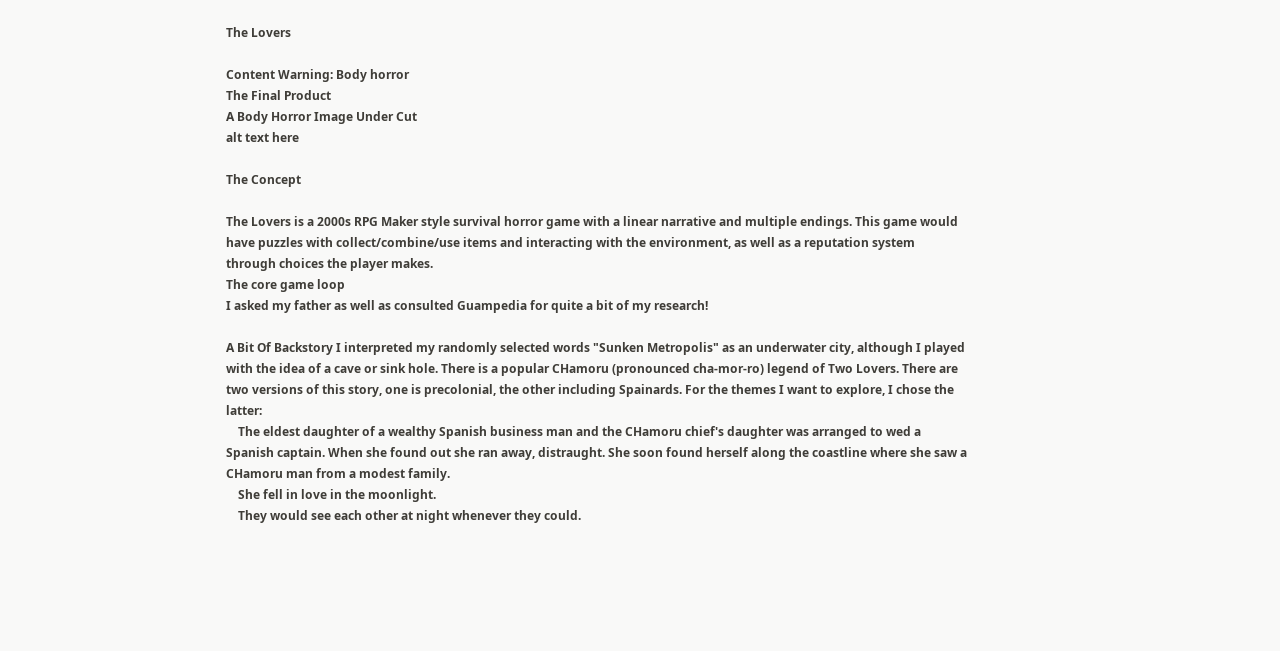The Lovers

Content Warning: Body horror
The Final Product
A Body Horror Image Under Cut
alt text here

The Concept

The Lovers is a 2000s RPG Maker style survival horror game with a linear narrative and multiple endings. This game would have puzzles with collect/combine/use items and interacting with the environment, as well as a reputation system through choices the player makes.
The core game loop
I asked my father as well as consulted Guampedia for quite a bit of my research!

A Bit Of Backstory I interpreted my randomly selected words "Sunken Metropolis" as an underwater city, although I played with the idea of a cave or sink hole. There is a popular CHamoru (pronounced cha-mor-ro) legend of Two Lovers. There are two versions of this story, one is precolonial, the other including Spainards. For the themes I want to explore, I chose the latter:
    The eldest daughter of a wealthy Spanish business man and the CHamoru chief's daughter was arranged to wed a Spanish captain. When she found out she ran away, distraught. She soon found herself along the coastline where she saw a CHamoru man from a modest family.
    She fell in love in the moonlight.
    They would see each other at night whenever they could.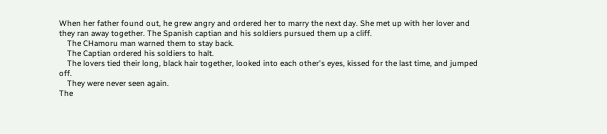When her father found out, he grew angry and ordered her to marry the next day. She met up with her lover and they ran away together. The Spanish captian and his soldiers pursued them up a cliff.
    The CHamoru man warned them to stay back.
    The Captian ordered his soldiers to halt.
    The lovers tied their long, black hair together, looked into each other's eyes, kissed for the last time, and jumped off.
    They were never seen again.
The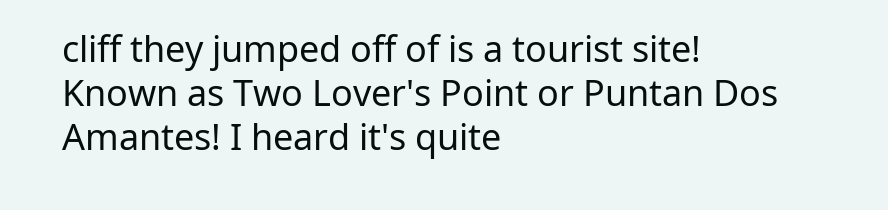cliff they jumped off of is a tourist site! Known as Two Lover's Point or Puntan Dos Amantes! I heard it's quite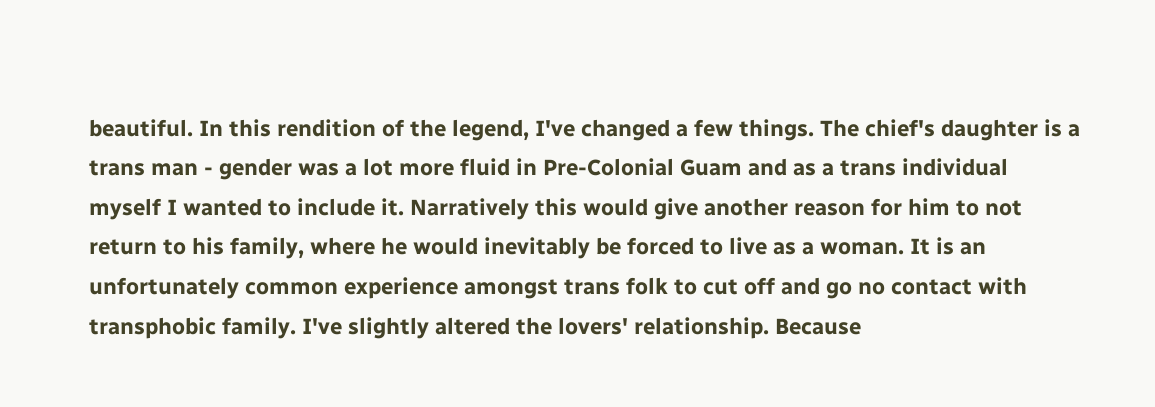beautiful. In this rendition of the legend, I've changed a few things. The chief's daughter is a trans man - gender was a lot more fluid in Pre-Colonial Guam and as a trans individual myself I wanted to include it. Narratively this would give another reason for him to not return to his family, where he would inevitably be forced to live as a woman. It is an unfortunately common experience amongst trans folk to cut off and go no contact with transphobic family. I've slightly altered the lovers' relationship. Because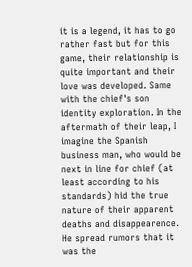it is a legend, it has to go rather fast but for this game, their relationship is quite important and their love was developed. Same with the chief's son identity exploration. In the aftermath of their leap, I imagine the Spanish business man, who would be next in line for chief (at least according to his standards) hid the true nature of their apparent deaths and disappearence. He spread rumors that it was the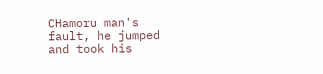CHamoru man's fault, he jumped and took his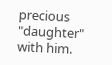precious "daughter" with him.